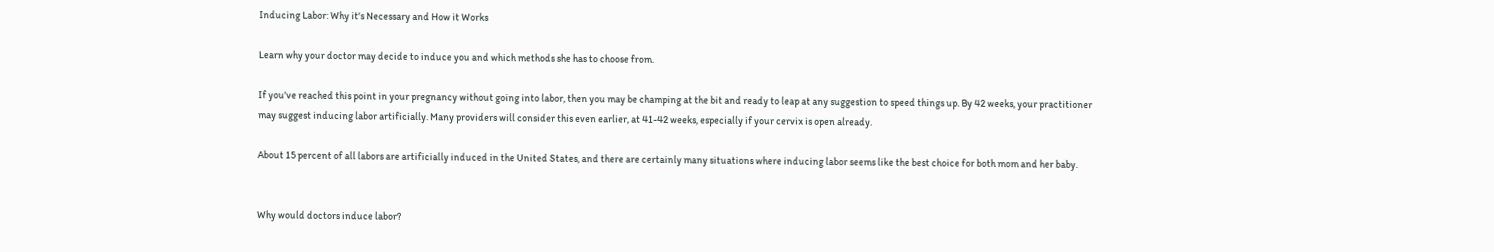Inducing Labor: Why it's Necessary and How it Works

Learn why your doctor may decide to induce you and which methods she has to choose from.

If you've reached this point in your pregnancy without going into labor, then you may be champing at the bit and ready to leap at any suggestion to speed things up. By 42 weeks, your practitioner may suggest inducing labor artificially. Many providers will consider this even earlier, at 41-42 weeks, especially if your cervix is open already.

About 15 percent of all labors are artificially induced in the United States, and there are certainly many situations where inducing labor seems like the best choice for both mom and her baby.


Why would doctors induce labor?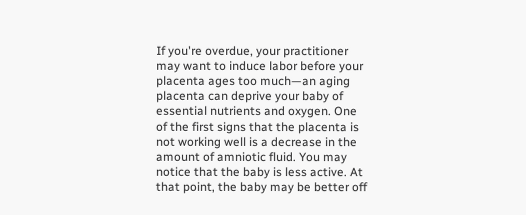If you're overdue, your practitioner may want to induce labor before your placenta ages too much—an aging placenta can deprive your baby of essential nutrients and oxygen. One of the first signs that the placenta is not working well is a decrease in the amount of amniotic fluid. You may notice that the baby is less active. At that point, the baby may be better off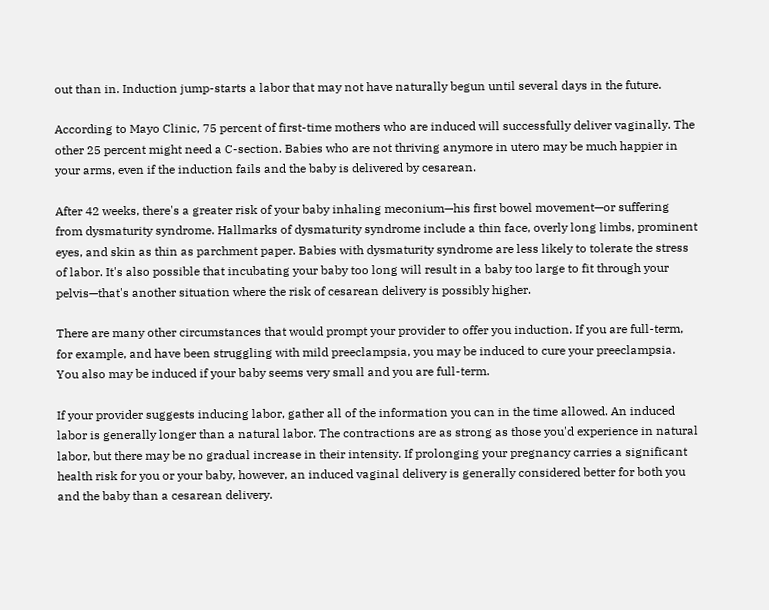out than in. Induction jump-starts a labor that may not have naturally begun until several days in the future.

According to Mayo Clinic, 75 percent of first-time mothers who are induced will successfully deliver vaginally. The other 25 percent might need a C-section. Babies who are not thriving anymore in utero may be much happier in your arms, even if the induction fails and the baby is delivered by cesarean.

After 42 weeks, there's a greater risk of your baby inhaling meconium—his first bowel movement—or suffering from dysmaturity syndrome. Hallmarks of dysmaturity syndrome include a thin face, overly long limbs, prominent eyes, and skin as thin as parchment paper. Babies with dysmaturity syndrome are less likely to tolerate the stress of labor. It's also possible that incubating your baby too long will result in a baby too large to fit through your pelvis—that's another situation where the risk of cesarean delivery is possibly higher.

There are many other circumstances that would prompt your provider to offer you induction. If you are full-term, for example, and have been struggling with mild preeclampsia, you may be induced to cure your preeclampsia. You also may be induced if your baby seems very small and you are full-term.

If your provider suggests inducing labor, gather all of the information you can in the time allowed. An induced labor is generally longer than a natural labor. The contractions are as strong as those you'd experience in natural labor, but there may be no gradual increase in their intensity. If prolonging your pregnancy carries a significant health risk for you or your baby, however, an induced vaginal delivery is generally considered better for both you and the baby than a cesarean delivery.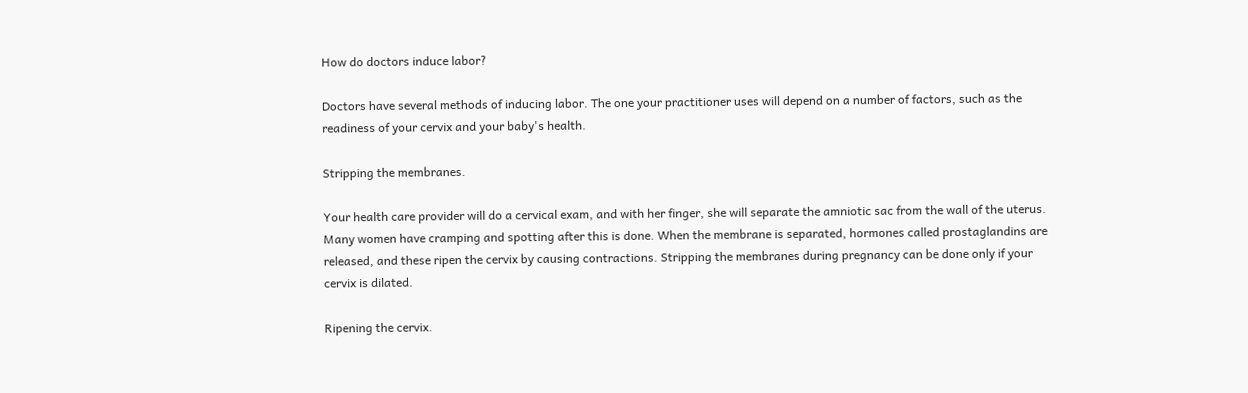How do doctors induce labor?

Doctors have several methods of inducing labor. The one your practitioner uses will depend on a number of factors, such as the readiness of your cervix and your baby's health.

Stripping the membranes.

Your health care provider will do a cervical exam, and with her finger, she will separate the amniotic sac from the wall of the uterus. Many women have cramping and spotting after this is done. When the membrane is separated, hormones called prostaglandins are released, and these ripen the cervix by causing contractions. Stripping the membranes during pregnancy can be done only if your cervix is dilated.

Ripening the cervix.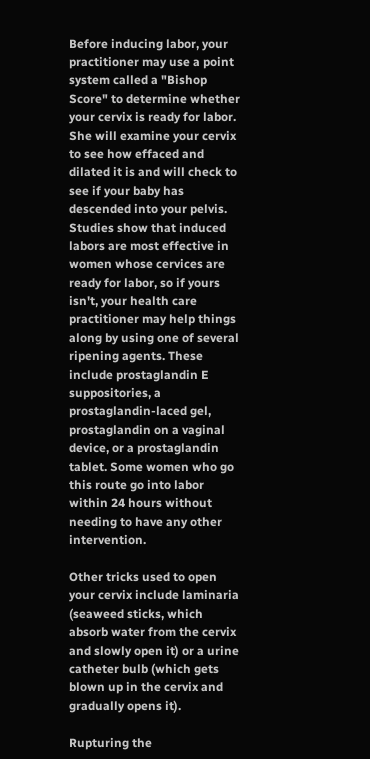Before inducing labor, your practitioner may use a point system called a "Bishop Score" to determine whether your cervix is ready for labor. She will examine your cervix to see how effaced and dilated it is and will check to see if your baby has descended into your pelvis. Studies show that induced labors are most effective in women whose cervices are ready for labor, so if yours isn't, your health care practitioner may help things along by using one of several ripening agents. These include prostaglandin E suppositories, a prostaglandin-laced gel, prostaglandin on a vaginal device, or a prostaglandin tablet. Some women who go this route go into labor within 24 hours without needing to have any other intervention.

Other tricks used to open your cervix include laminaria (seaweed sticks, which absorb water from the cervix and slowly open it) or a urine catheter bulb (which gets blown up in the cervix and gradually opens it).

Rupturing the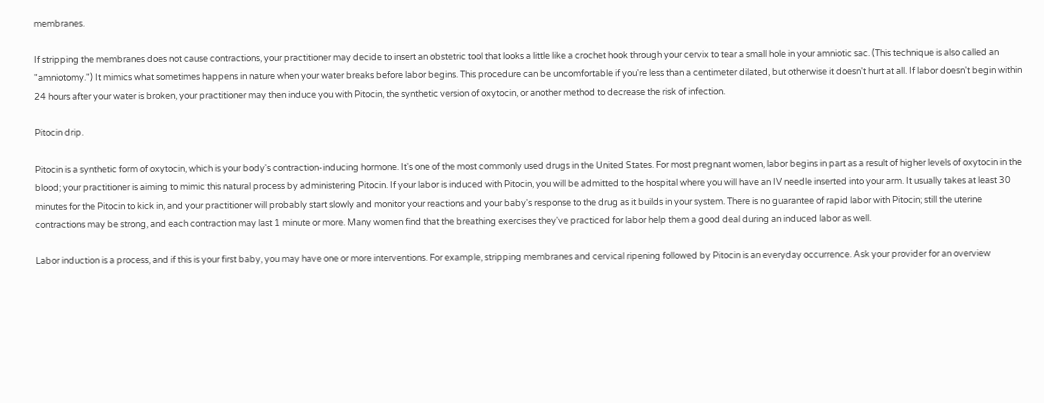membranes.

If stripping the membranes does not cause contractions, your practitioner may decide to insert an obstetric tool that looks a little like a crochet hook through your cervix to tear a small hole in your amniotic sac. (This technique is also called an "amniotomy.") It mimics what sometimes happens in nature when your water breaks before labor begins. This procedure can be uncomfortable if you're less than a centimeter dilated, but otherwise it doesn't hurt at all. If labor doesn't begin within 24 hours after your water is broken, your practitioner may then induce you with Pitocin, the synthetic version of oxytocin, or another method to decrease the risk of infection.

Pitocin drip.

Pitocin is a synthetic form of oxytocin, which is your body's contraction-inducing hormone. It's one of the most commonly used drugs in the United States. For most pregnant women, labor begins in part as a result of higher levels of oxytocin in the blood; your practitioner is aiming to mimic this natural process by administering Pitocin. If your labor is induced with Pitocin, you will be admitted to the hospital where you will have an IV needle inserted into your arm. It usually takes at least 30 minutes for the Pitocin to kick in, and your practitioner will probably start slowly and monitor your reactions and your baby's response to the drug as it builds in your system. There is no guarantee of rapid labor with Pitocin; still the uterine contractions may be strong, and each contraction may last 1 minute or more. Many women find that the breathing exercises they've practiced for labor help them a good deal during an induced labor as well.

Labor induction is a process, and if this is your first baby, you may have one or more interventions. For example, stripping membranes and cervical ripening followed by Pitocin is an everyday occurrence. Ask your provider for an overview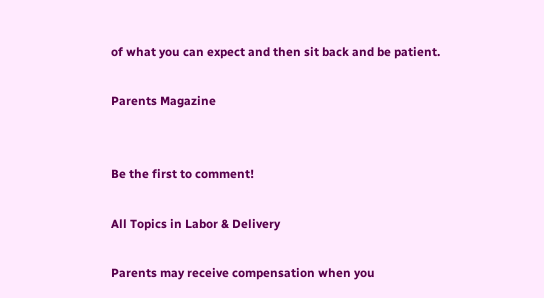of what you can expect and then sit back and be patient.

Parents Magazine


Be the first to comment!

All Topics in Labor & Delivery

Parents may receive compensation when you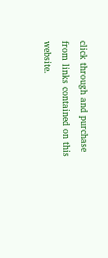click through and purchase from links contained on this website.